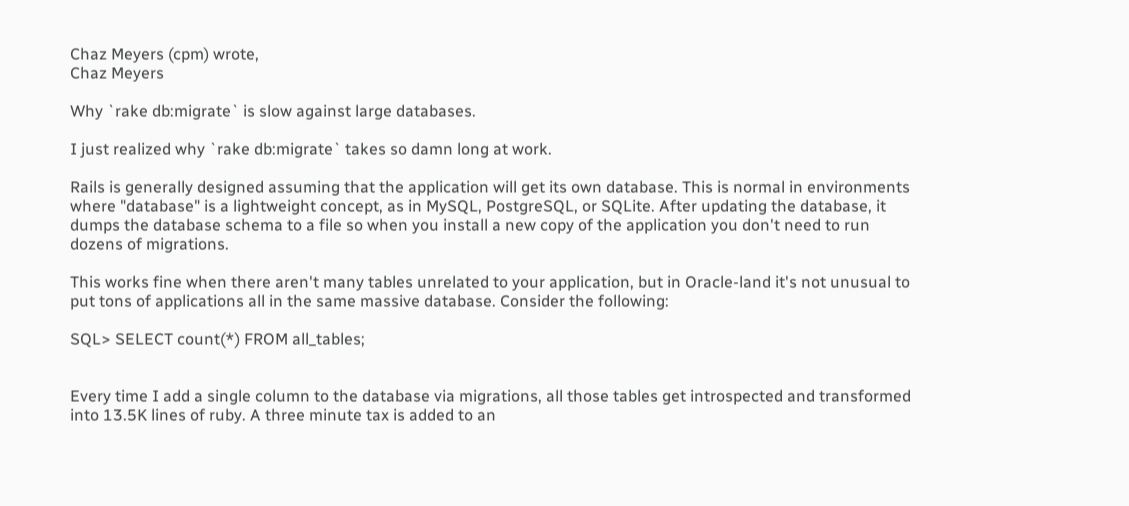Chaz Meyers (cpm) wrote,
Chaz Meyers

Why `rake db:migrate` is slow against large databases.

I just realized why `rake db:migrate` takes so damn long at work.

Rails is generally designed assuming that the application will get its own database. This is normal in environments where "database" is a lightweight concept, as in MySQL, PostgreSQL, or SQLite. After updating the database, it dumps the database schema to a file so when you install a new copy of the application you don't need to run dozens of migrations.

This works fine when there aren't many tables unrelated to your application, but in Oracle-land it's not unusual to put tons of applications all in the same massive database. Consider the following:

SQL> SELECT count(*) FROM all_tables;


Every time I add a single column to the database via migrations, all those tables get introspected and transformed into 13.5K lines of ruby. A three minute tax is added to an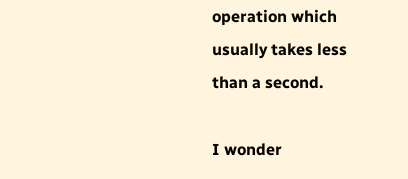operation which usually takes less than a second.

I wonder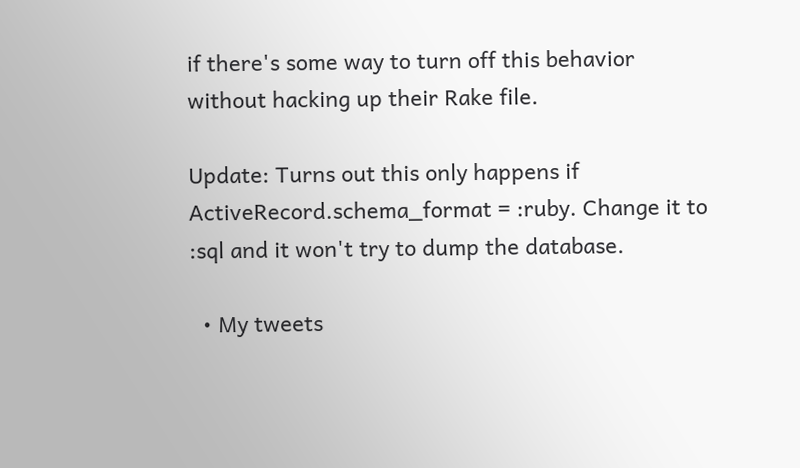if there's some way to turn off this behavior without hacking up their Rake file.

Update: Turns out this only happens if ActiveRecord.schema_format = :ruby. Change it to :sql and it won't try to dump the database.

  • My tweets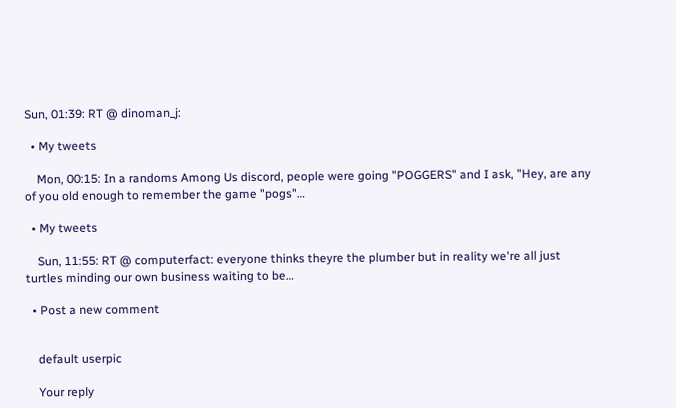Sun, 01:39: RT @ dinoman_j:

  • My tweets

    Mon, 00:15: In a randoms Among Us discord, people were going "POGGERS" and I ask, "Hey, are any of you old enough to remember the game "pogs"…

  • My tweets

    Sun, 11:55: RT @ computerfact: everyone thinks theyre the plumber but in reality we're all just turtles minding our own business waiting to be…

  • Post a new comment


    default userpic

    Your reply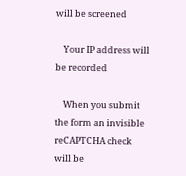will be screened

    Your IP address will be recorded

    When you submit the form an invisible reCAPTCHA check will be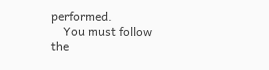performed.
    You must follow the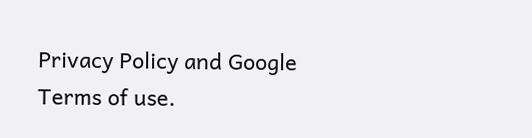Privacy Policy and Google Terms of use.